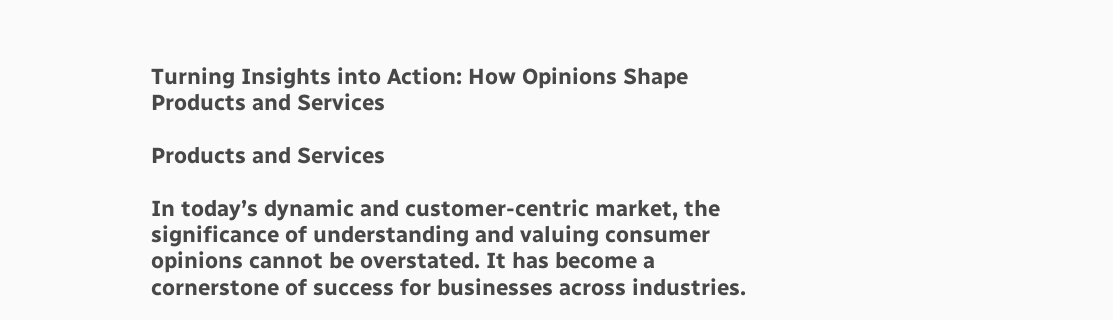Turning Insights into Action: How Opinions Shape Products and Services

Products and Services

In today’s dynamic and customer-centric market, the significance of understanding and valuing consumer opinions cannot be overstated. It has become a cornerstone of success for businesses across industries.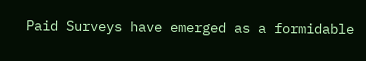Paid Surveys have emerged as a formidable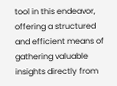tool in this endeavor, offering a structured and efficient means of gathering valuable insights directly from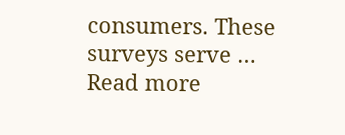consumers. These surveys serve … Read more